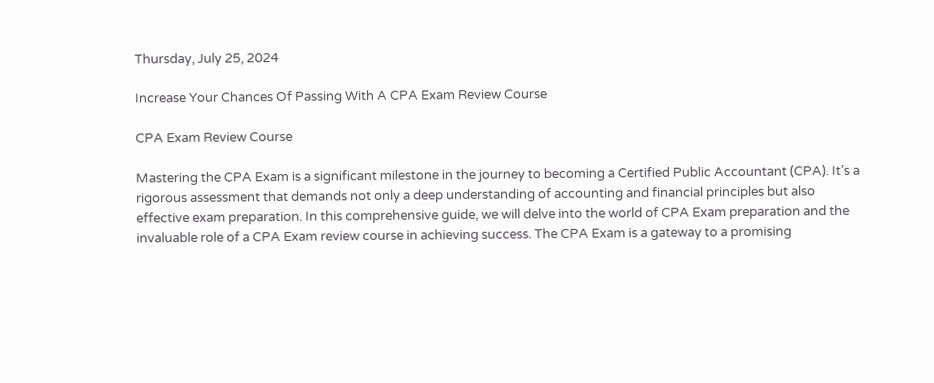Thursday, July 25, 2024

Increase Your Chances Of Passing With A CPA Exam Review Course

CPA Exam Review Course

Mastering the CPA Exam is a significant milestone in the journey to becoming a Certified Public Accountant (CPA). It’s a rigorous assessment that demands not only a deep understanding of accounting and financial principles but also effective exam preparation. In this comprehensive guide, we will delve into the world of CPA Exam preparation and the invaluable role of a CPA Exam review course in achieving success. The CPA Exam is a gateway to a promising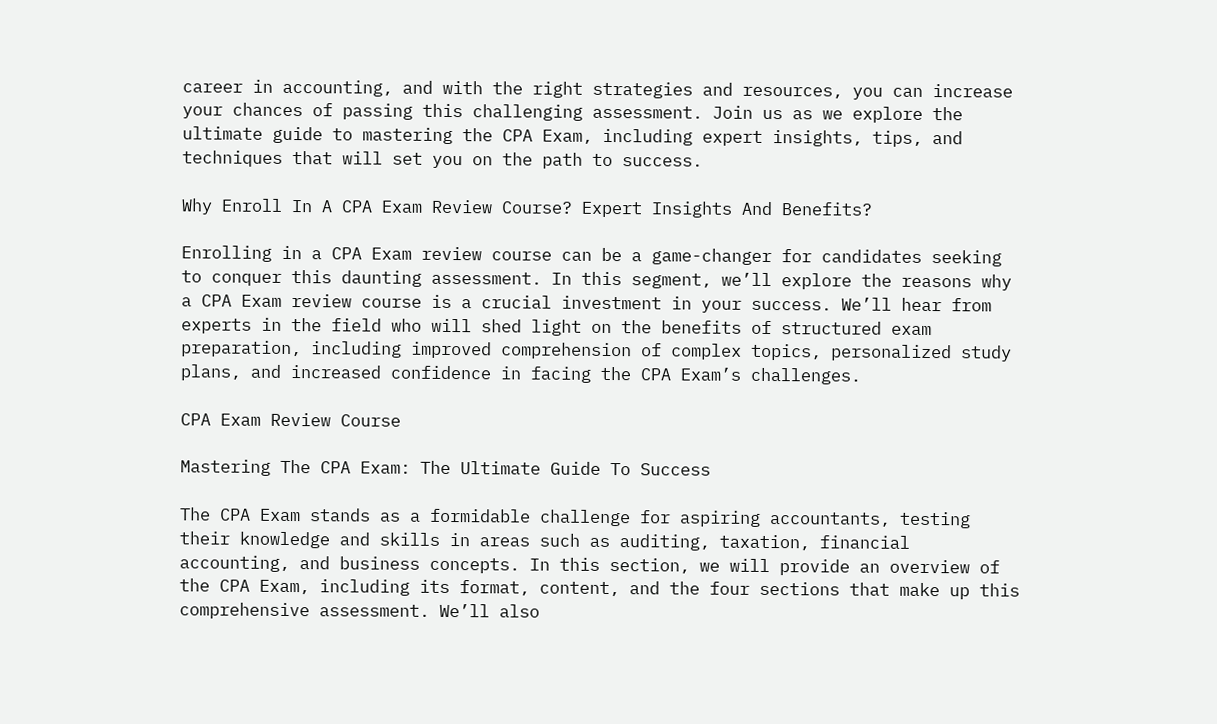career in accounting, and with the right strategies and resources, you can increase your chances of passing this challenging assessment. Join us as we explore the ultimate guide to mastering the CPA Exam, including expert insights, tips, and techniques that will set you on the path to success.

Why Enroll In A CPA Exam Review Course? Expert Insights And Benefits?

Enrolling in a CPA Exam review course can be a game-changer for candidates seeking to conquer this daunting assessment. In this segment, we’ll explore the reasons why a CPA Exam review course is a crucial investment in your success. We’ll hear from experts in the field who will shed light on the benefits of structured exam preparation, including improved comprehension of complex topics, personalized study plans, and increased confidence in facing the CPA Exam’s challenges.

CPA Exam Review Course

Mastering The CPA Exam: The Ultimate Guide To Success

The CPA Exam stands as a formidable challenge for aspiring accountants, testing their knowledge and skills in areas such as auditing, taxation, financial accounting, and business concepts. In this section, we will provide an overview of the CPA Exam, including its format, content, and the four sections that make up this comprehensive assessment. We’ll also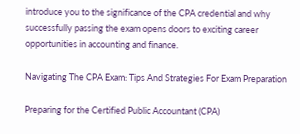introduce you to the significance of the CPA credential and why successfully passing the exam opens doors to exciting career opportunities in accounting and finance.

Navigating The CPA Exam: Tips And Strategies For Exam Preparation

Preparing for the Certified Public Accountant (CPA)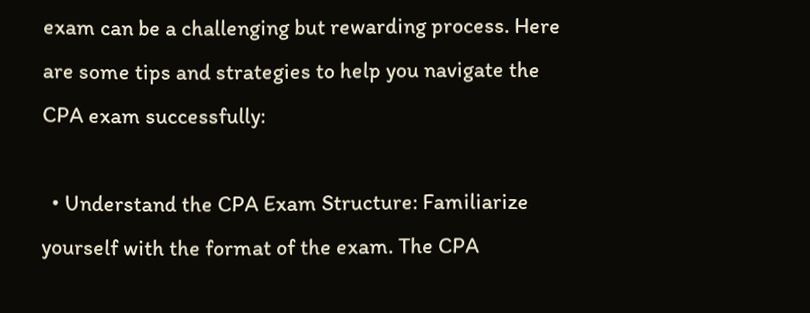exam can be a challenging but rewarding process. Here are some tips and strategies to help you navigate the CPA exam successfully:

  • Understand the CPA Exam Structure: Familiarize yourself with the format of the exam. The CPA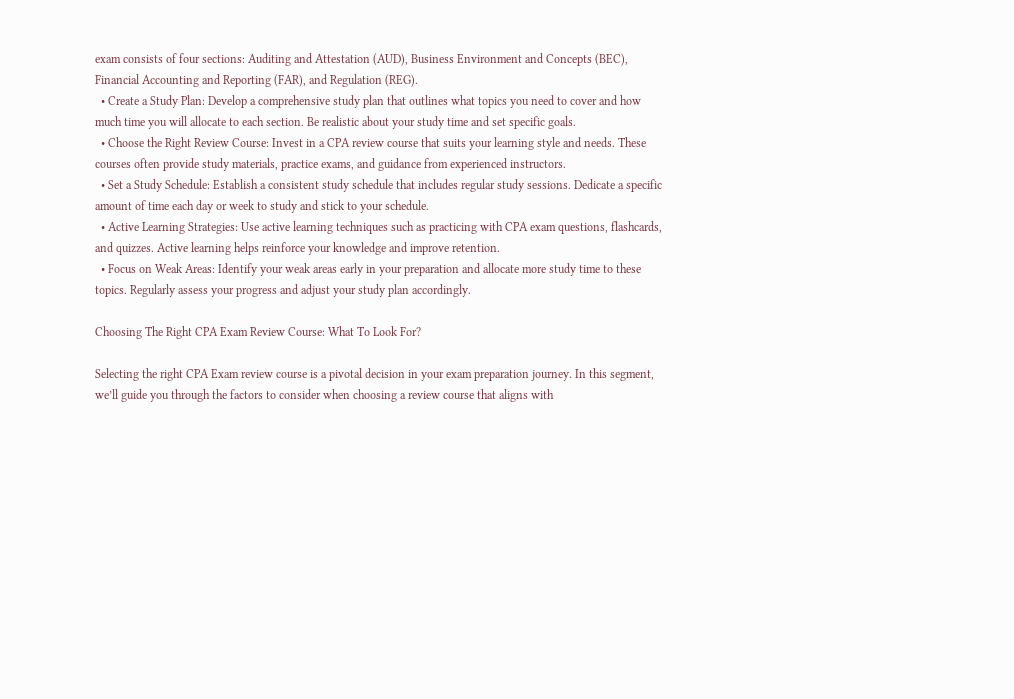exam consists of four sections: Auditing and Attestation (AUD), Business Environment and Concepts (BEC), Financial Accounting and Reporting (FAR), and Regulation (REG).
  • Create a Study Plan: Develop a comprehensive study plan that outlines what topics you need to cover and how much time you will allocate to each section. Be realistic about your study time and set specific goals.
  • Choose the Right Review Course: Invest in a CPA review course that suits your learning style and needs. These courses often provide study materials, practice exams, and guidance from experienced instructors.
  • Set a Study Schedule: Establish a consistent study schedule that includes regular study sessions. Dedicate a specific amount of time each day or week to study and stick to your schedule.
  • Active Learning Strategies: Use active learning techniques such as practicing with CPA exam questions, flashcards, and quizzes. Active learning helps reinforce your knowledge and improve retention.
  • Focus on Weak Areas: Identify your weak areas early in your preparation and allocate more study time to these topics. Regularly assess your progress and adjust your study plan accordingly.

Choosing The Right CPA Exam Review Course: What To Look For?

Selecting the right CPA Exam review course is a pivotal decision in your exam preparation journey. In this segment, we’ll guide you through the factors to consider when choosing a review course that aligns with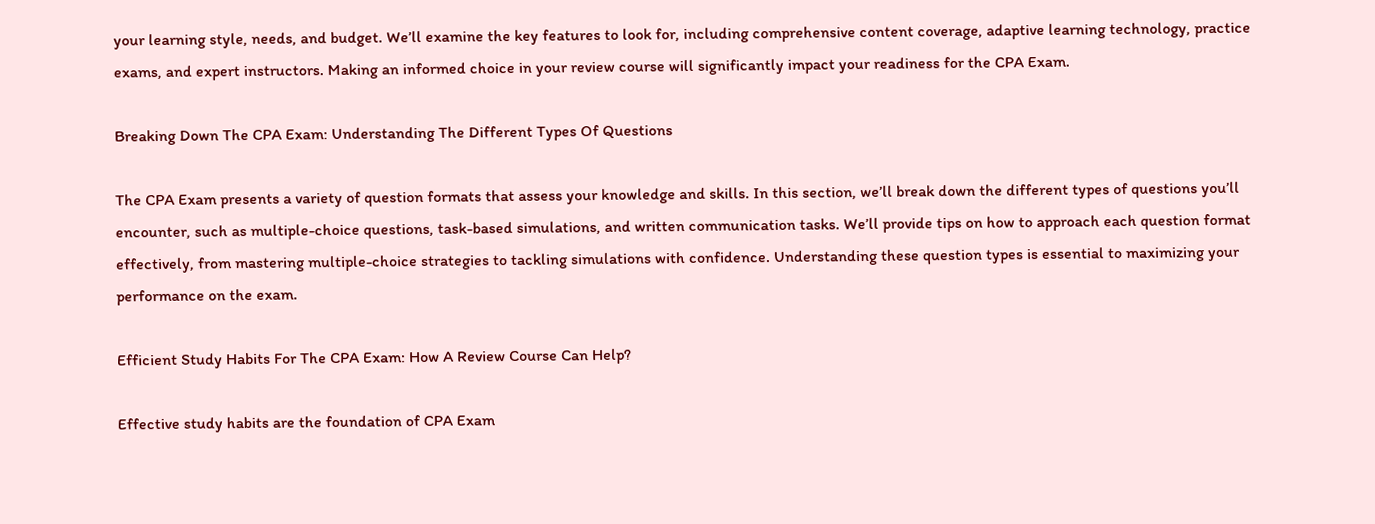your learning style, needs, and budget. We’ll examine the key features to look for, including comprehensive content coverage, adaptive learning technology, practice exams, and expert instructors. Making an informed choice in your review course will significantly impact your readiness for the CPA Exam.

Breaking Down The CPA Exam: Understanding The Different Types Of Questions

The CPA Exam presents a variety of question formats that assess your knowledge and skills. In this section, we’ll break down the different types of questions you’ll encounter, such as multiple-choice questions, task-based simulations, and written communication tasks. We’ll provide tips on how to approach each question format effectively, from mastering multiple-choice strategies to tackling simulations with confidence. Understanding these question types is essential to maximizing your performance on the exam.

Efficient Study Habits For The CPA Exam: How A Review Course Can Help?

Effective study habits are the foundation of CPA Exam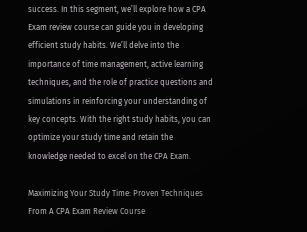success. In this segment, we’ll explore how a CPA Exam review course can guide you in developing efficient study habits. We’ll delve into the importance of time management, active learning techniques, and the role of practice questions and simulations in reinforcing your understanding of key concepts. With the right study habits, you can optimize your study time and retain the knowledge needed to excel on the CPA Exam.

Maximizing Your Study Time: Proven Techniques From A CPA Exam Review Course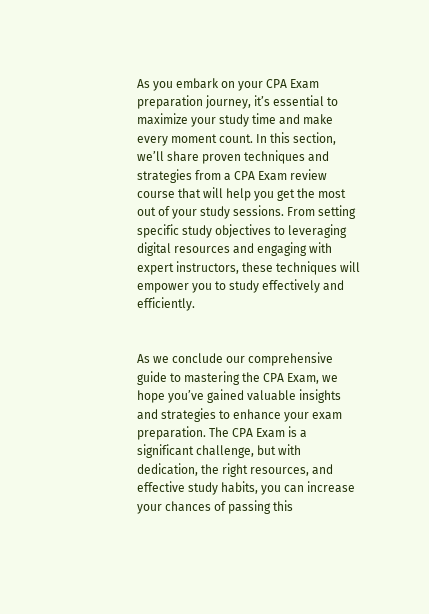As you embark on your CPA Exam preparation journey, it’s essential to maximize your study time and make every moment count. In this section, we’ll share proven techniques and strategies from a CPA Exam review course that will help you get the most out of your study sessions. From setting specific study objectives to leveraging digital resources and engaging with expert instructors, these techniques will empower you to study effectively and efficiently.


As we conclude our comprehensive guide to mastering the CPA Exam, we hope you’ve gained valuable insights and strategies to enhance your exam preparation. The CPA Exam is a significant challenge, but with dedication, the right resources, and effective study habits, you can increase your chances of passing this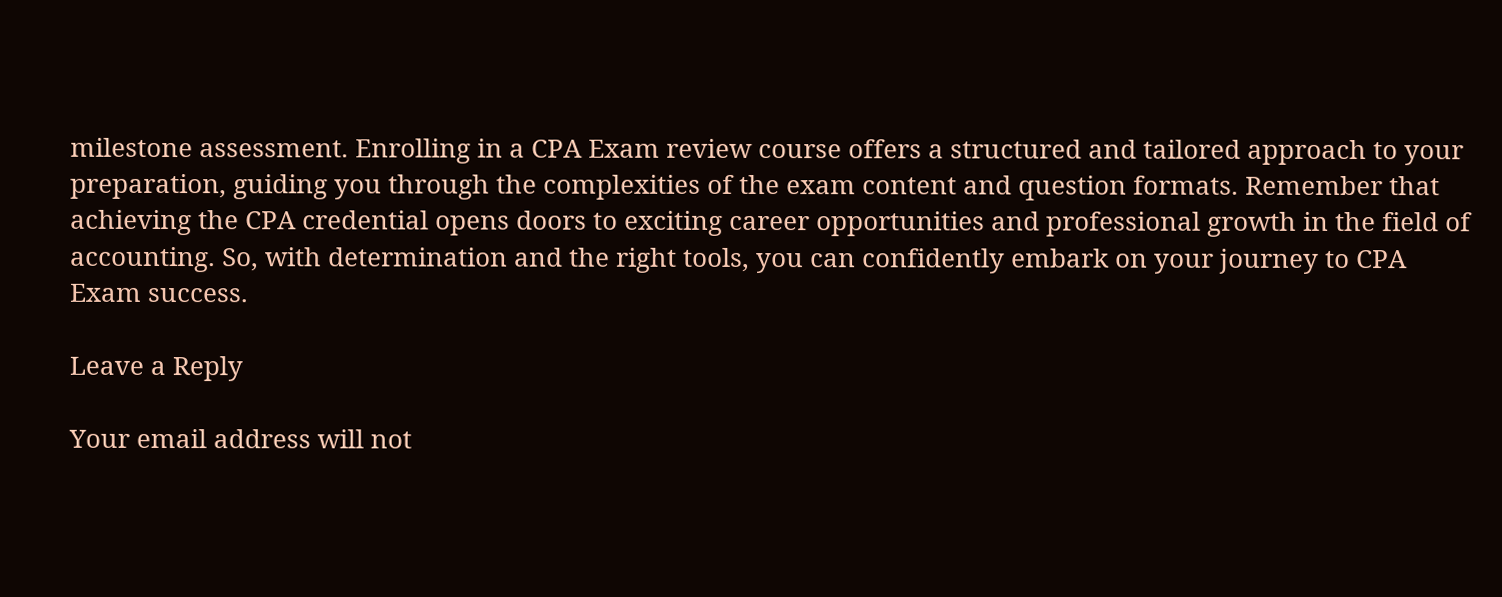milestone assessment. Enrolling in a CPA Exam review course offers a structured and tailored approach to your preparation, guiding you through the complexities of the exam content and question formats. Remember that achieving the CPA credential opens doors to exciting career opportunities and professional growth in the field of accounting. So, with determination and the right tools, you can confidently embark on your journey to CPA Exam success.

Leave a Reply

Your email address will not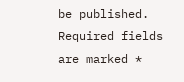be published. Required fields are marked *